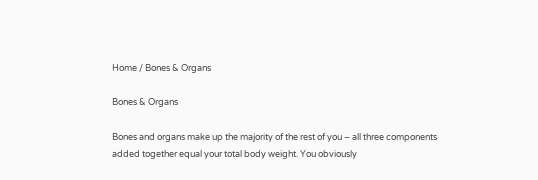Home / Bones & Organs

Bones & Organs

Bones and organs make up the majority of the rest of you – all three components added together equal your total body weight. You obviously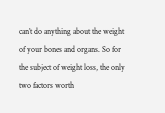can’t do anything about the weight of your bones and organs. So for the subject of weight loss, the only two factors worth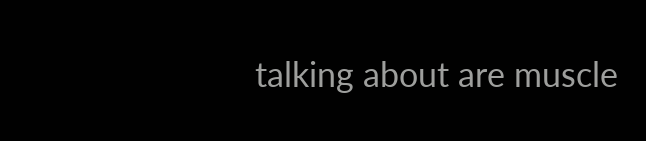talking about are muscle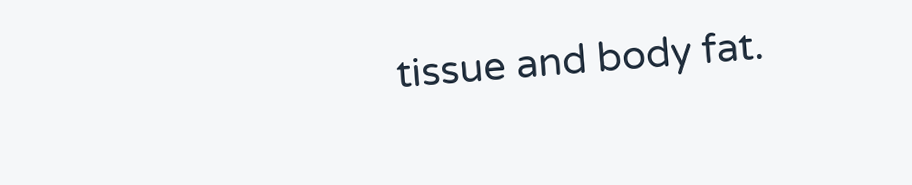tissue and body fat.